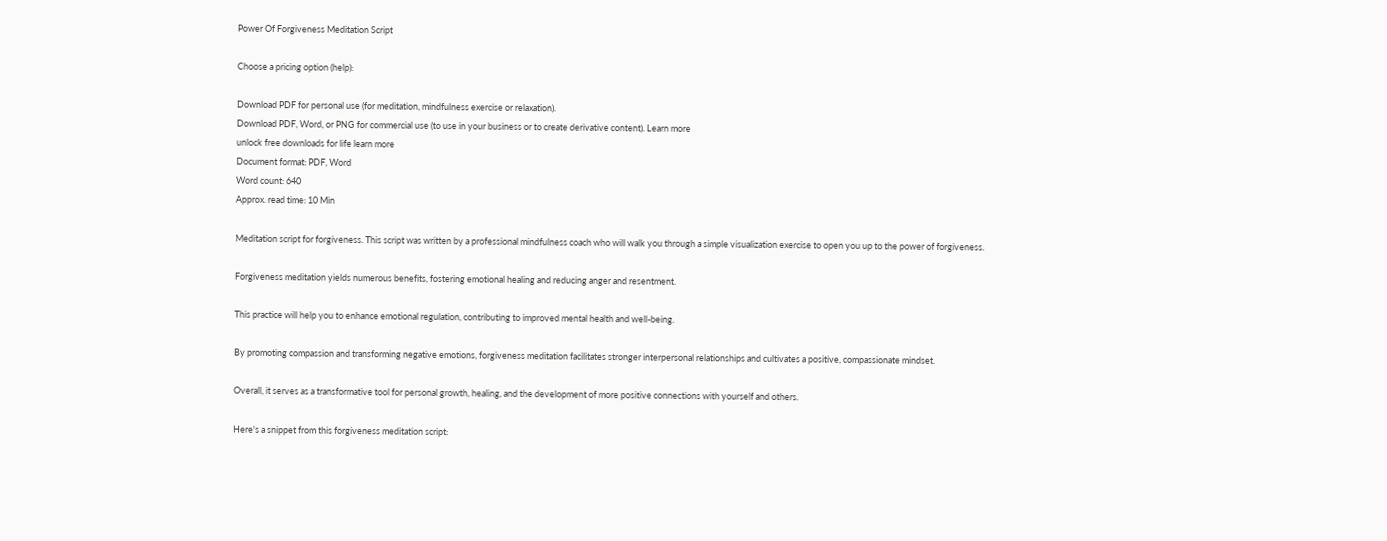Power Of Forgiveness Meditation Script

Choose a pricing option (help):

Download PDF for personal use (for meditation, mindfulness exercise or relaxation).
Download PDF, Word, or PNG for commercial use (to use in your business or to create derivative content). Learn more
unlock free downloads for life learn more
Document format: PDF, Word
Word count: 640
Approx. read time: 10 Min

Meditation script for forgiveness. This script was written by a professional mindfulness coach who will walk you through a simple visualization exercise to open you up to the power of forgiveness.

Forgiveness meditation yields numerous benefits, fostering emotional healing and reducing anger and resentment.

This practice will help you to enhance emotional regulation, contributing to improved mental health and well-being.

By promoting compassion and transforming negative emotions, forgiveness meditation facilitates stronger interpersonal relationships and cultivates a positive, compassionate mindset.

Overall, it serves as a transformative tool for personal growth, healing, and the development of more positive connections with yourself and others.

Here's a snippet from this forgiveness meditation script: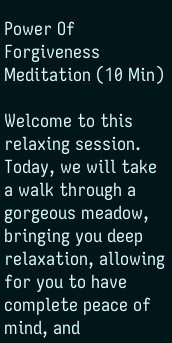Power Of Forgiveness Meditation (10 Min)

Welcome to this relaxing session. Today, we will take a walk through a gorgeous meadow, bringing you deep relaxation, allowing for you to have complete peace of mind, and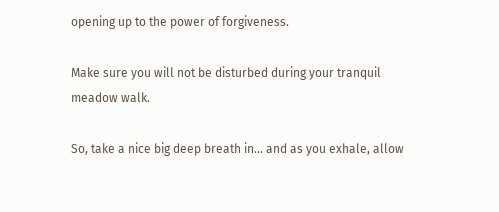opening up to the power of forgiveness.

Make sure you will not be disturbed during your tranquil meadow walk.

So, take a nice big deep breath in… and as you exhale, allow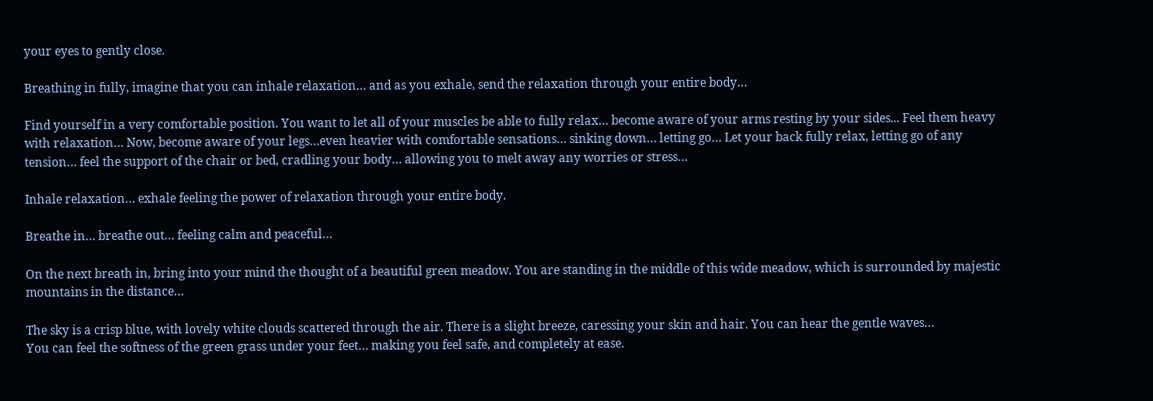your eyes to gently close.

Breathing in fully, imagine that you can inhale relaxation… and as you exhale, send the relaxation through your entire body…

Find yourself in a very comfortable position. You want to let all of your muscles be able to fully relax… become aware of your arms resting by your sides... Feel them heavy with relaxation… Now, become aware of your legs…even heavier with comfortable sensations… sinking down… letting go… Let your back fully relax, letting go of any tension… feel the support of the chair or bed, cradling your body… allowing you to melt away any worries or stress…

Inhale relaxation… exhale feeling the power of relaxation through your entire body.

Breathe in… breathe out… feeling calm and peaceful…

On the next breath in, bring into your mind the thought of a beautiful green meadow. You are standing in the middle of this wide meadow, which is surrounded by majestic mountains in the distance…

The sky is a crisp blue, with lovely white clouds scattered through the air. There is a slight breeze, caressing your skin and hair. You can hear the gentle waves…
You can feel the softness of the green grass under your feet… making you feel safe, and completely at ease.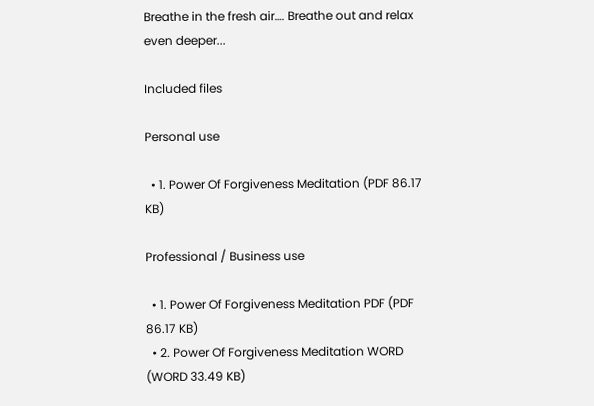Breathe in the fresh air…. Breathe out and relax even deeper...

Included files

Personal use

  • 1. Power Of Forgiveness Meditation (PDF 86.17 KB)

Professional / Business use

  • 1. Power Of Forgiveness Meditation PDF (PDF 86.17 KB)
  • 2. Power Of Forgiveness Meditation WORD (WORD 33.49 KB)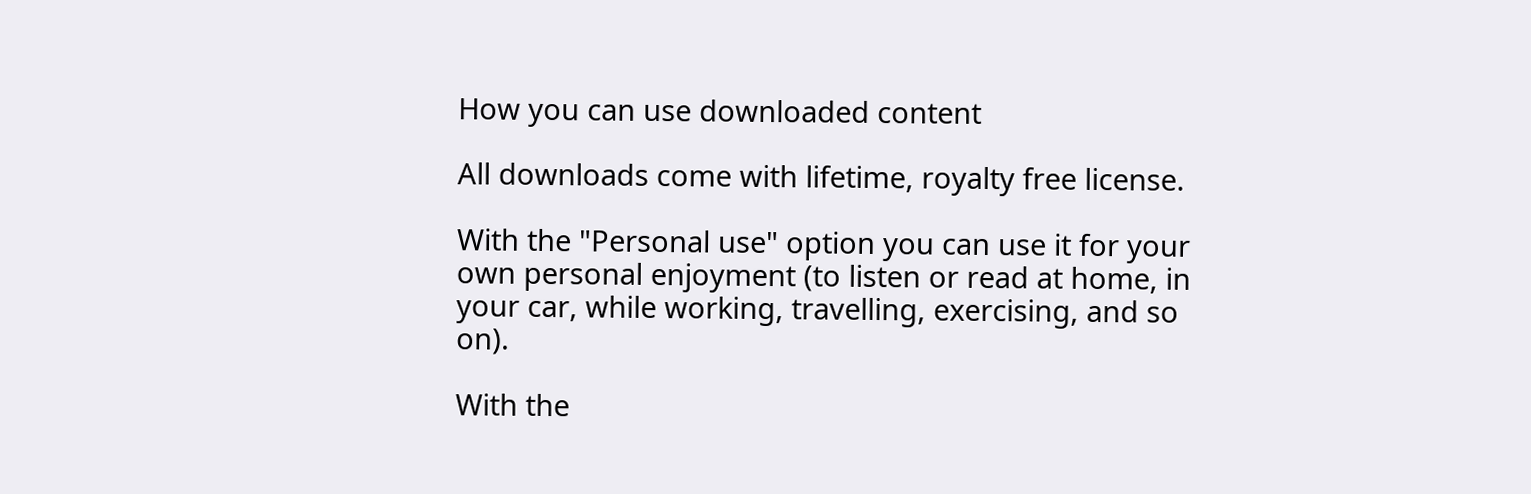How you can use downloaded content

All downloads come with lifetime, royalty free license.

With the "Personal use" option you can use it for your own personal enjoyment (to listen or read at home, in your car, while working, travelling, exercising, and so on).

With the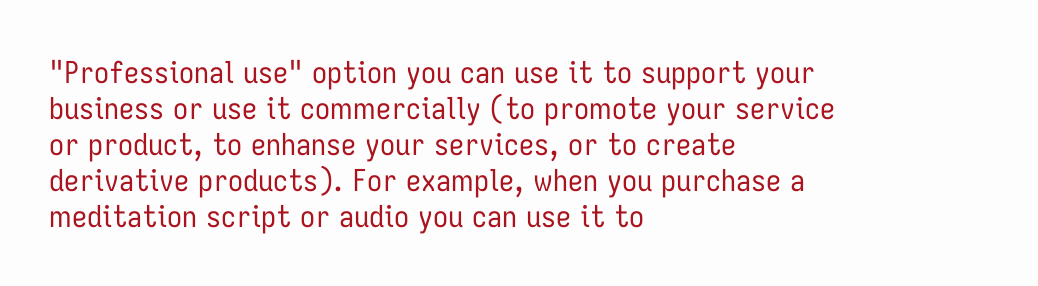"Professional use" option you can use it to support your business or use it commercially (to promote your service or product, to enhanse your services, or to create derivative products). For example, when you purchase a meditation script or audio you can use it to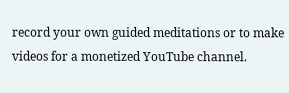record your own guided meditations or to make videos for a monetized YouTube channel.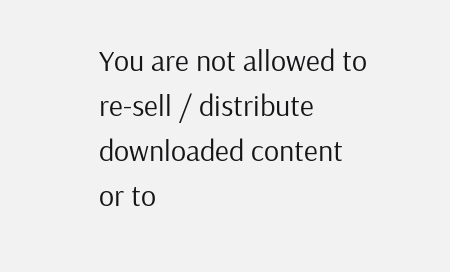You are not allowed to re-sell / distribute downloaded content or to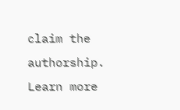claim the authorship. Learn more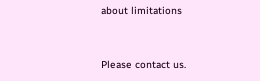about limitations


Please contact us.